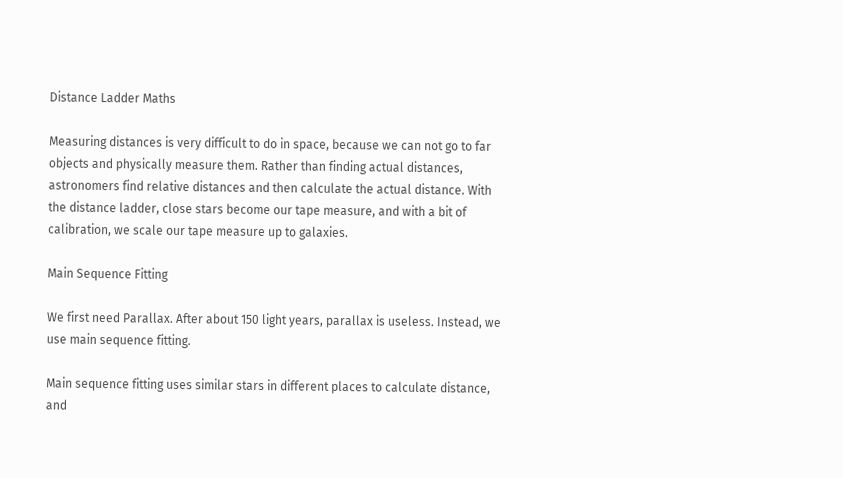Distance Ladder Maths

Measuring distances is very difficult to do in space, because we can not go to far objects and physically measure them. Rather than finding actual distances, astronomers find relative distances and then calculate the actual distance. With the distance ladder, close stars become our tape measure, and with a bit of calibration, we scale our tape measure up to galaxies.

Main Sequence Fitting

We first need Parallax. After about 150 light years, parallax is useless. Instead, we use main sequence fitting.

Main sequence fitting uses similar stars in different places to calculate distance, and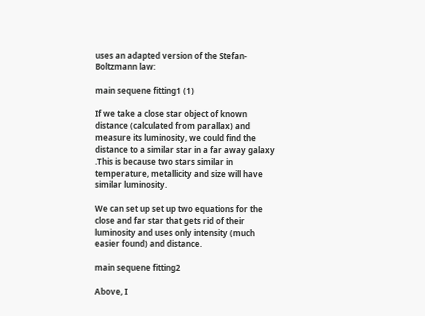uses an adapted version of the Stefan-Boltzmann law:

main sequene fitting1 (1)

If we take a close star object of known distance (calculated from parallax) and measure its luminosity, we could find the distance to a similar star in a far away galaxy .This is because two stars similar in temperature, metallicity and size will have similar luminosity.

We can set up set up two equations for the close and far star that gets rid of their luminosity and uses only intensity (much easier found) and distance.

main sequene fitting2

Above, I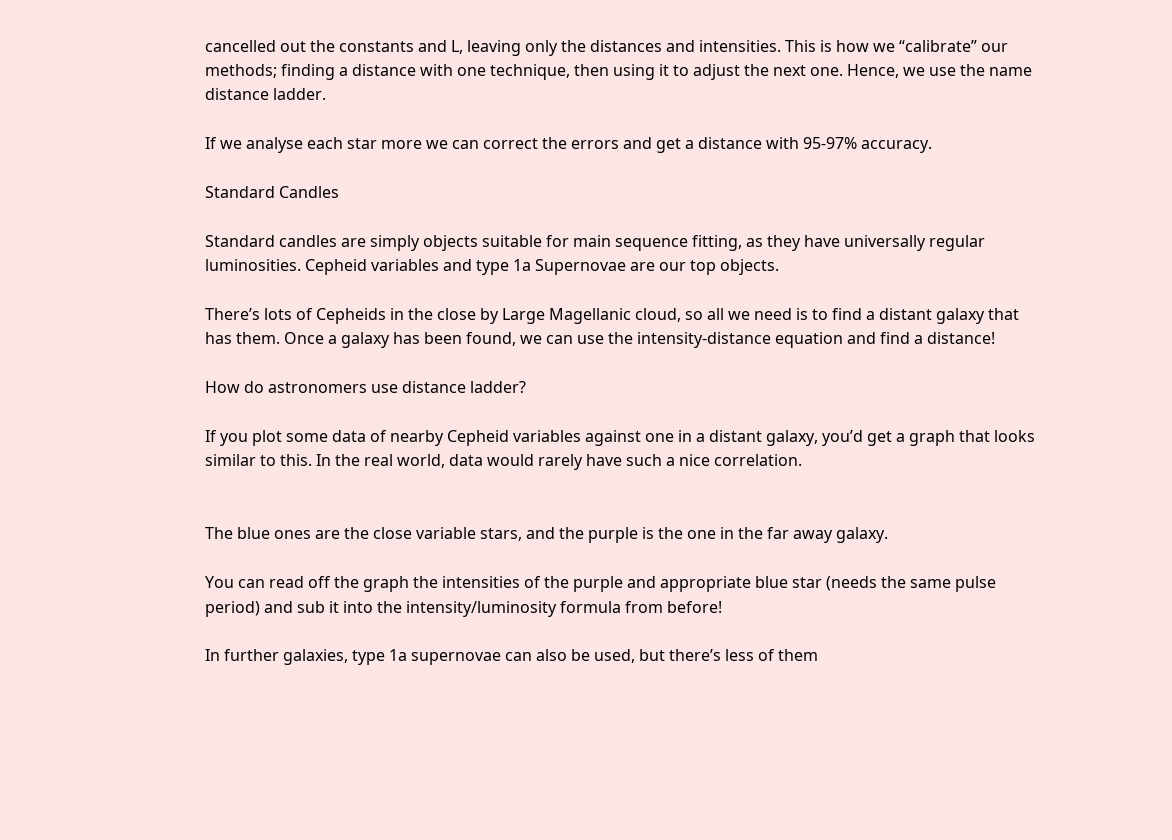cancelled out the constants and L, leaving only the distances and intensities. This is how we “calibrate” our methods; finding a distance with one technique, then using it to adjust the next one. Hence, we use the name distance ladder.

If we analyse each star more we can correct the errors and get a distance with 95-97% accuracy.

Standard Candles

Standard candles are simply objects suitable for main sequence fitting, as they have universally regular luminosities. Cepheid variables and type 1a Supernovae are our top objects.

There’s lots of Cepheids in the close by Large Magellanic cloud, so all we need is to find a distant galaxy that has them. Once a galaxy has been found, we can use the intensity-distance equation and find a distance!

How do astronomers use distance ladder?

If you plot some data of nearby Cepheid variables against one in a distant galaxy, you’d get a graph that looks similar to this. In the real world, data would rarely have such a nice correlation.


The blue ones are the close variable stars, and the purple is the one in the far away galaxy.

You can read off the graph the intensities of the purple and appropriate blue star (needs the same pulse period) and sub it into the intensity/luminosity formula from before!

In further galaxies, type 1a supernovae can also be used, but there’s less of them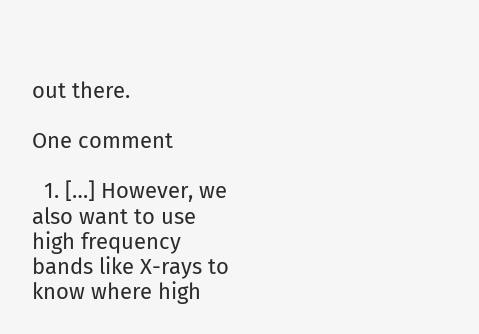out there.

One comment

  1. […] However, we also want to use high frequency bands like X-rays to know where high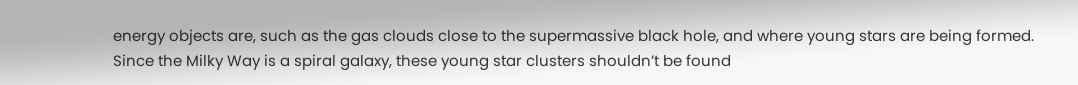energy objects are, such as the gas clouds close to the supermassive black hole, and where young stars are being formed. Since the Milky Way is a spiral galaxy, these young star clusters shouldn’t be found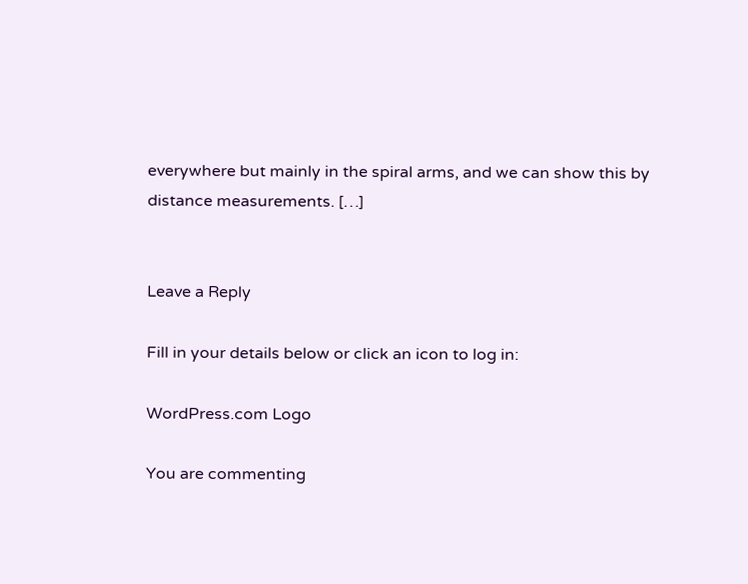everywhere but mainly in the spiral arms, and we can show this by distance measurements. […]


Leave a Reply

Fill in your details below or click an icon to log in:

WordPress.com Logo

You are commenting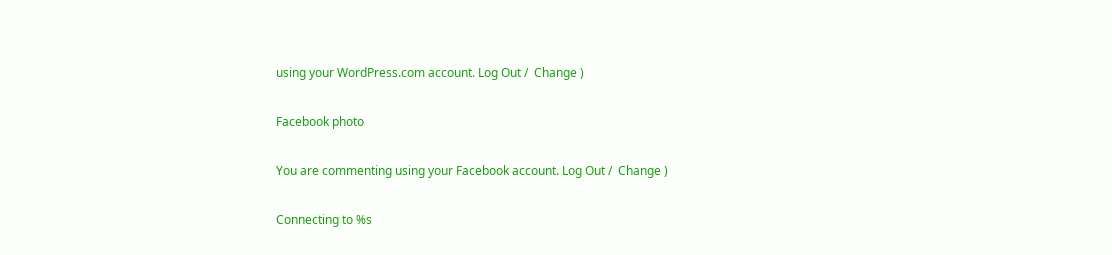using your WordPress.com account. Log Out /  Change )

Facebook photo

You are commenting using your Facebook account. Log Out /  Change )

Connecting to %s